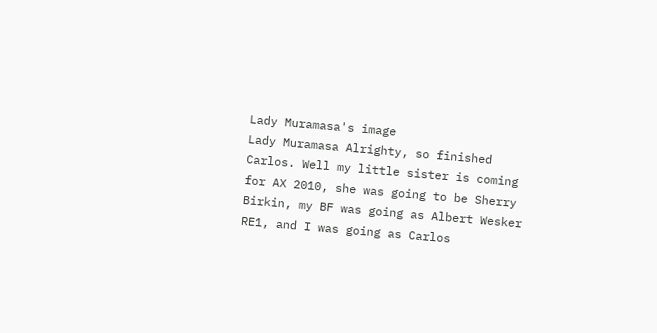Lady Muramasa's image
Lady Muramasa Alrighty, so finished Carlos. Well my little sister is coming for AX 2010, she was going to be Sherry Birkin, my BF was going as Albert Wesker RE1, and I was going as Carlos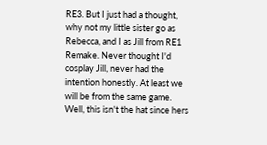RE3. But I just had a thought, why not my little sister go as Rebecca, and I as Jill from RE1 Remake. Never thought I'd cosplay Jill, never had the intention honestly. At least we will be from the same game. Well, this isn't the hat since hers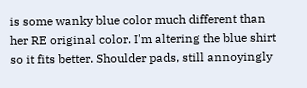is some wanky blue color much different than her RE original color. I'm altering the blue shirt so it fits better. Shoulder pads, still annoyingly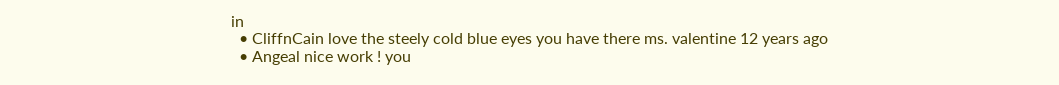in
  • CliffnCain love the steely cold blue eyes you have there ms. valentine 12 years ago
  • Angeal nice work ! you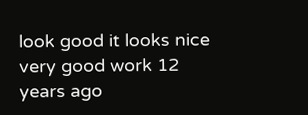look good it looks nice very good work 12 years ago